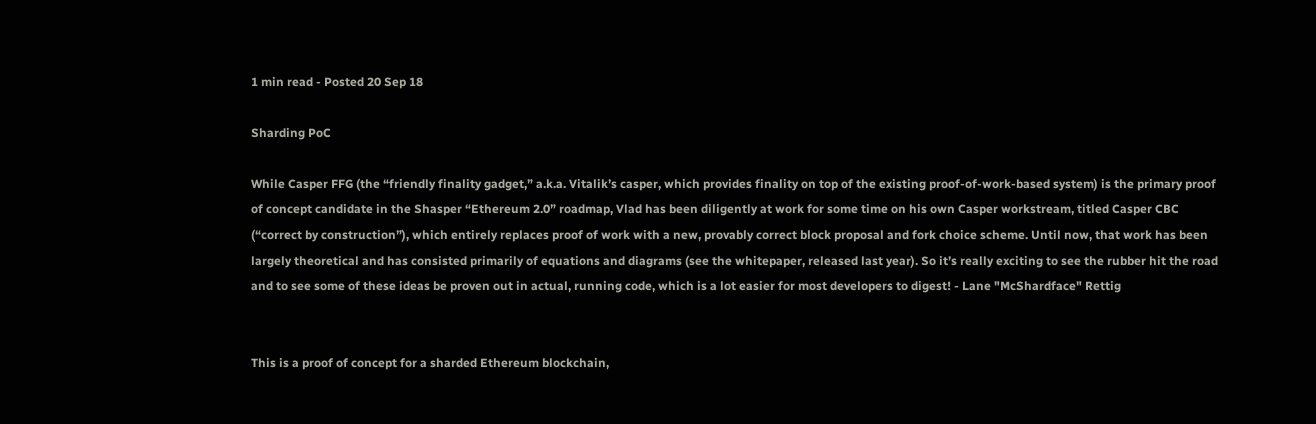1 min read - Posted 20 Sep 18

Sharding PoC

While Casper FFG (the “friendly finality gadget,” a.k.a. Vitalik’s casper, which provides finality on top of the existing proof-of-work-based system) is the primary proof of concept candidate in the Shasper “Ethereum 2.0” roadmap, Vlad has been diligently at work for some time on his own Casper workstream, titled Casper CBC (“correct by construction”), which entirely replaces proof of work with a new, provably correct block proposal and fork choice scheme. Until now, that work has been largely theoretical and has consisted primarily of equations and diagrams (see the whitepaper, released last year). So it’s really exciting to see the rubber hit the road and to see some of these ideas be proven out in actual, running code, which is a lot easier for most developers to digest! - Lane "McShardface" Rettig


This is a proof of concept for a sharded Ethereum blockchain,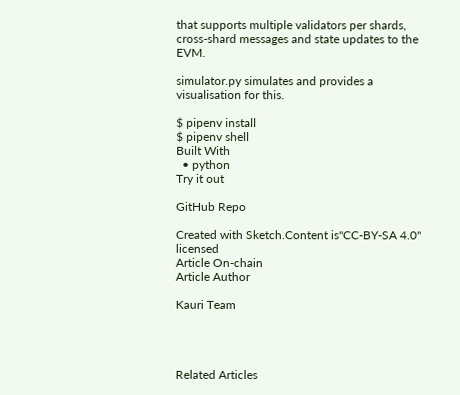that supports multiple validators per shards, cross-shard messages and state updates to the EVM.

simulator.py simulates and provides a visualisation for this.

$ pipenv install
$ pipenv shell
Built With
  • python
Try it out

GitHub Repo

Created with Sketch.Content is"CC-BY-SA 4.0" licensed
Article On-chain
Article Author

Kauri Team




Related Articles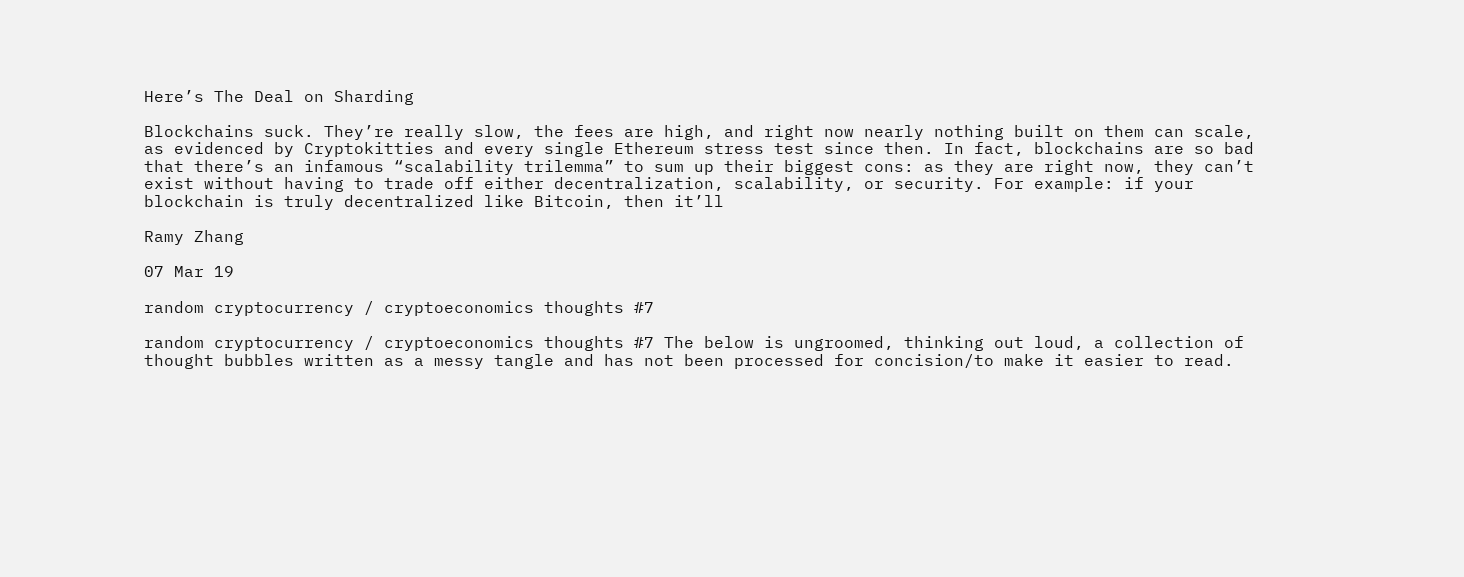Here’s The Deal on Sharding

Blockchains suck. They’re really slow, the fees are high, and right now nearly nothing built on them can scale, as evidenced by Cryptokitties and every single Ethereum stress test since then. In fact, blockchains are so bad that there’s an infamous “scalability trilemma” to sum up their biggest cons: as they are right now, they can’t exist without having to trade off either decentralization, scalability, or security. For example: if your blockchain is truly decentralized like Bitcoin, then it’ll

Ramy Zhang

07 Mar 19

random cryptocurrency / cryptoeconomics thoughts #7

random cryptocurrency / cryptoeconomics thoughts #7 The below is ungroomed, thinking out loud, a collection of thought bubbles written as a messy tangle and has not been processed for concision/to make it easier to read.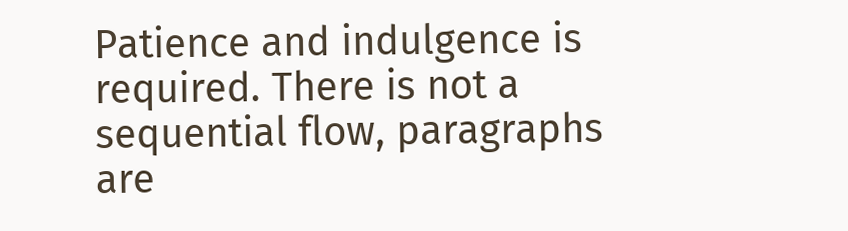Patience and indulgence is required. There is not a sequential flow, paragraphs are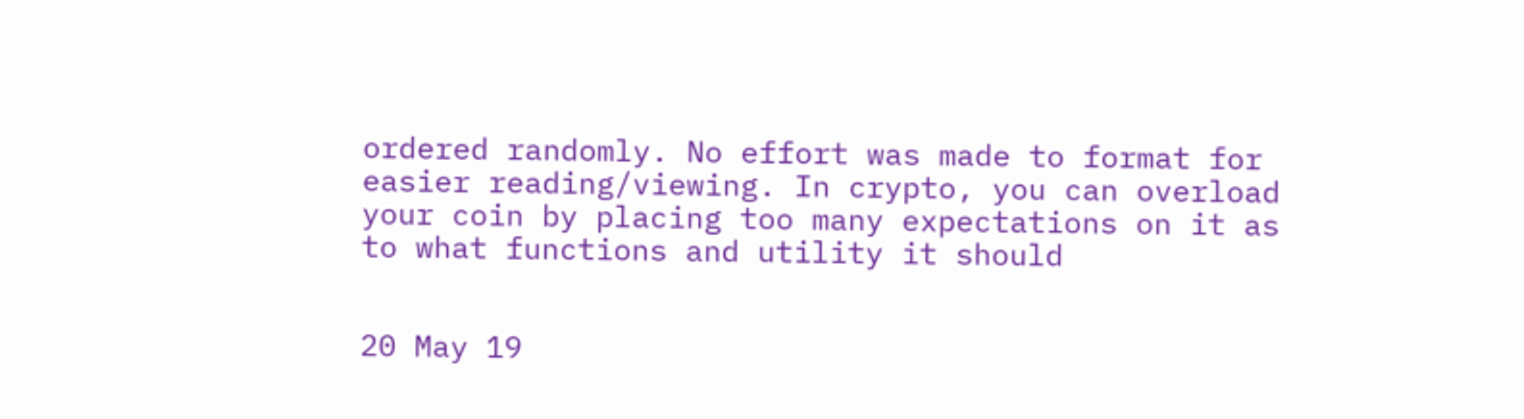ordered randomly. No effort was made to format for easier reading/viewing. In crypto, you can overload your coin by placing too many expectations on it as to what functions and utility it should


20 May 19